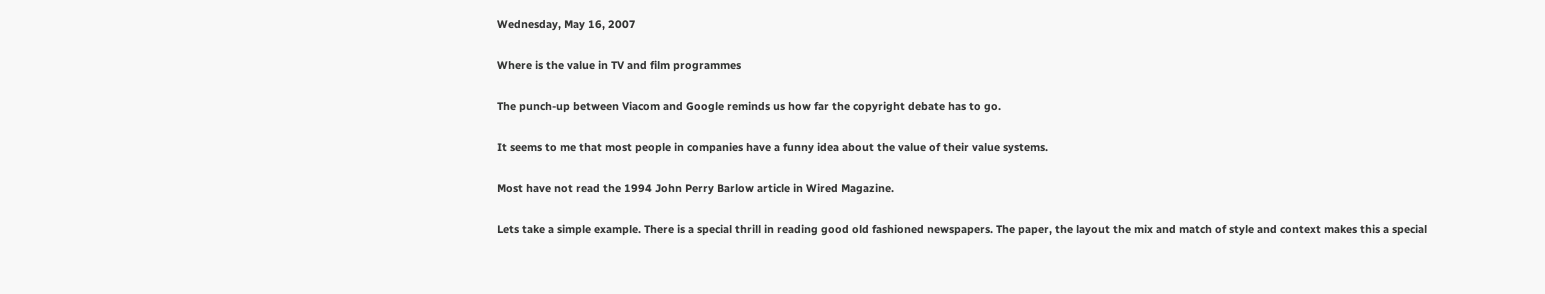Wednesday, May 16, 2007

Where is the value in TV and film programmes

The punch-up between Viacom and Google reminds us how far the copyright debate has to go.

It seems to me that most people in companies have a funny idea about the value of their value systems.

Most have not read the 1994 John Perry Barlow article in Wired Magazine.

Lets take a simple example. There is a special thrill in reading good old fashioned newspapers. The paper, the layout the mix and match of style and context makes this a special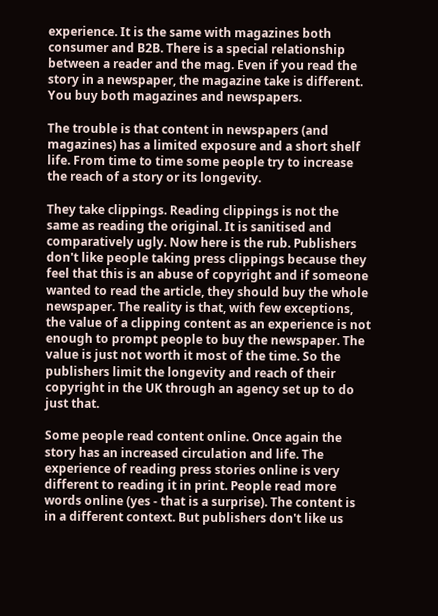experience. It is the same with magazines both consumer and B2B. There is a special relationship between a reader and the mag. Even if you read the story in a newspaper, the magazine take is different. You buy both magazines and newspapers.

The trouble is that content in newspapers (and magazines) has a limited exposure and a short shelf life. From time to time some people try to increase the reach of a story or its longevity.

They take clippings. Reading clippings is not the same as reading the original. It is sanitised and comparatively ugly. Now here is the rub. Publishers don't like people taking press clippings because they feel that this is an abuse of copyright and if someone wanted to read the article, they should buy the whole newspaper. The reality is that, with few exceptions, the value of a clipping content as an experience is not enough to prompt people to buy the newspaper. The value is just not worth it most of the time. So the publishers limit the longevity and reach of their copyright in the UK through an agency set up to do just that.

Some people read content online. Once again the story has an increased circulation and life. The experience of reading press stories online is very different to reading it in print. People read more words online (yes - that is a surprise). The content is in a different context. But publishers don't like us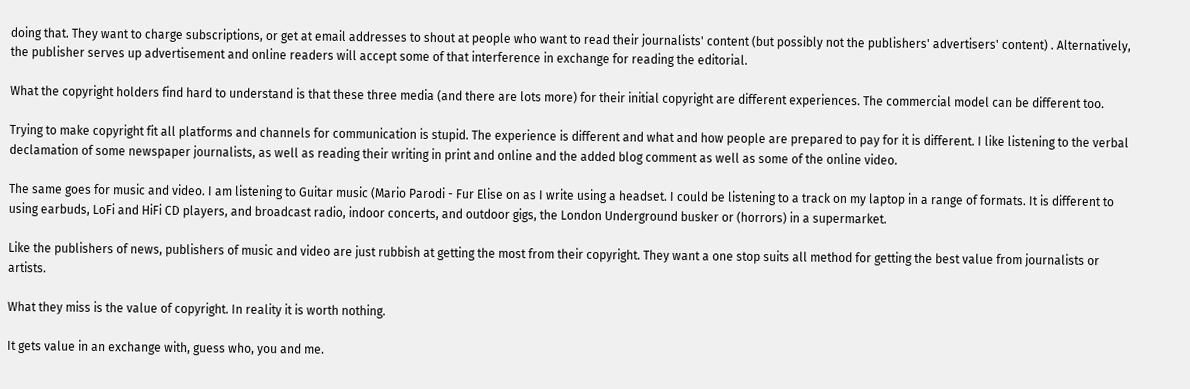doing that. They want to charge subscriptions, or get at email addresses to shout at people who want to read their journalists' content (but possibly not the publishers' advertisers' content) . Alternatively, the publisher serves up advertisement and online readers will accept some of that interference in exchange for reading the editorial.

What the copyright holders find hard to understand is that these three media (and there are lots more) for their initial copyright are different experiences. The commercial model can be different too.

Trying to make copyright fit all platforms and channels for communication is stupid. The experience is different and what and how people are prepared to pay for it is different. I like listening to the verbal declamation of some newspaper journalists, as well as reading their writing in print and online and the added blog comment as well as some of the online video.

The same goes for music and video. I am listening to Guitar music (Mario Parodi - Fur Elise on as I write using a headset. I could be listening to a track on my laptop in a range of formats. It is different to using earbuds, LoFi and HiFi CD players, and broadcast radio, indoor concerts, and outdoor gigs, the London Underground busker or (horrors) in a supermarket.

Like the publishers of news, publishers of music and video are just rubbish at getting the most from their copyright. They want a one stop suits all method for getting the best value from journalists or artists.

What they miss is the value of copyright. In reality it is worth nothing.

It gets value in an exchange with, guess who, you and me.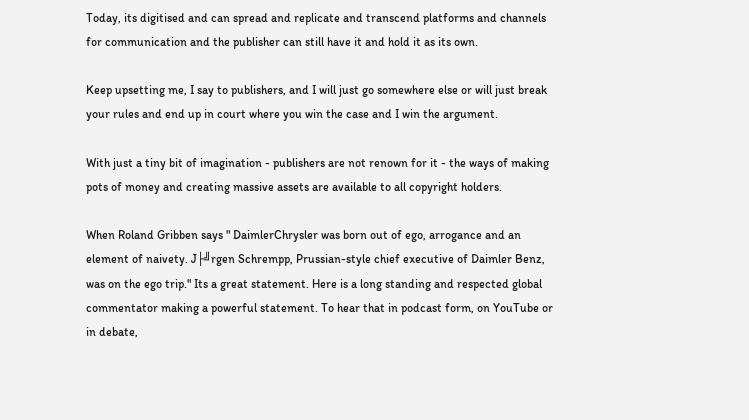Today, its digitised and can spread and replicate and transcend platforms and channels for communication and the publisher can still have it and hold it as its own.

Keep upsetting me, I say to publishers, and I will just go somewhere else or will just break your rules and end up in court where you win the case and I win the argument.

With just a tiny bit of imagination - publishers are not renown for it - the ways of making pots of money and creating massive assets are available to all copyright holders.

When Roland Gribben says " DaimlerChrysler was born out of ego, arrogance and an element of naivety. J├╝rgen Schrempp, Prussian-style chief executive of Daimler Benz, was on the ego trip." Its a great statement. Here is a long standing and respected global commentator making a powerful statement. To hear that in podcast form, on YouTube or in debate,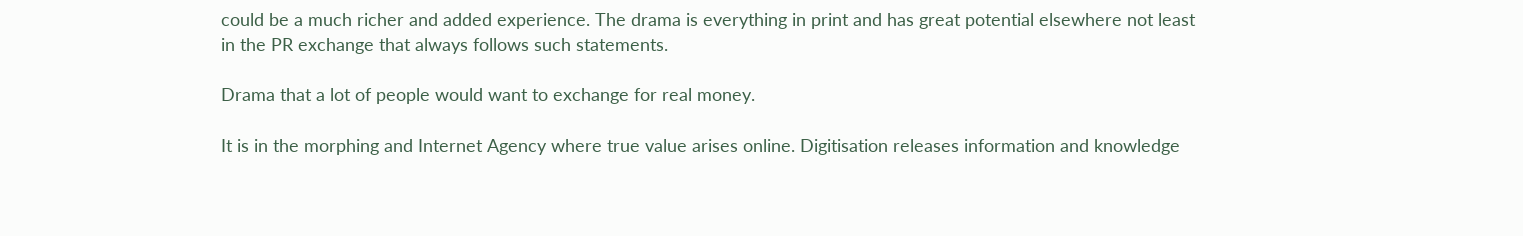could be a much richer and added experience. The drama is everything in print and has great potential elsewhere not least in the PR exchange that always follows such statements.

Drama that a lot of people would want to exchange for real money.

It is in the morphing and Internet Agency where true value arises online. Digitisation releases information and knowledge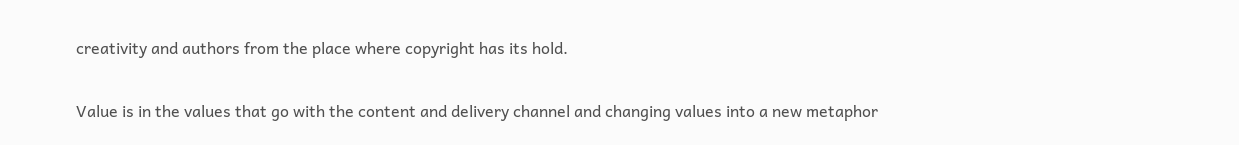creativity and authors from the place where copyright has its hold.

Value is in the values that go with the content and delivery channel and changing values into a new metaphor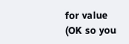for value (OK so you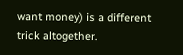want money) is a different trick altogether.